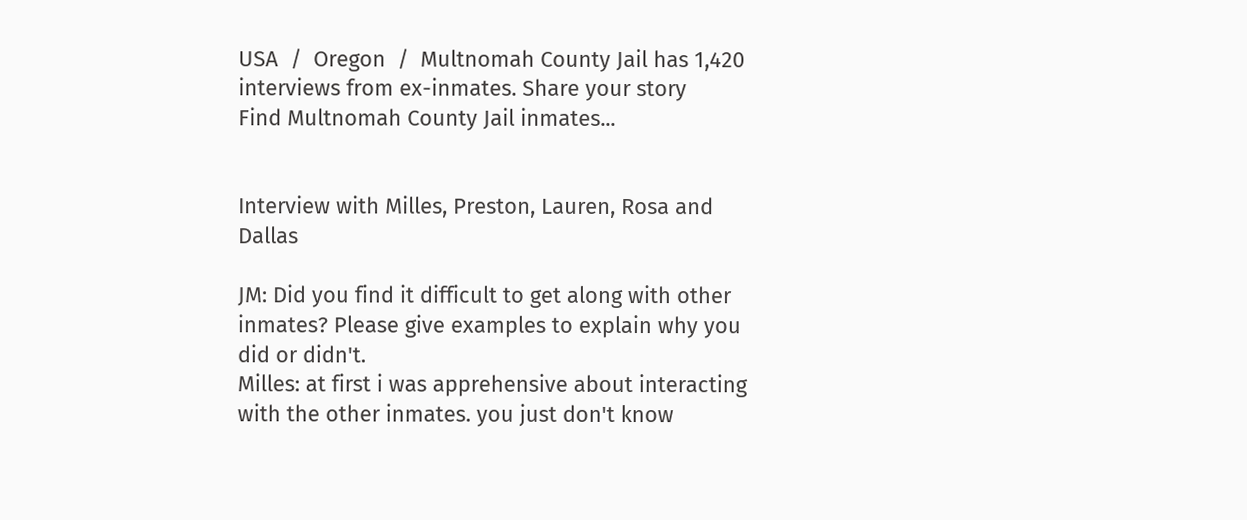USA  /  Oregon  /  Multnomah County Jail has 1,420 interviews from ex-inmates. Share your story
Find Multnomah County Jail inmates...


Interview with Milles, Preston, Lauren, Rosa and Dallas

JM: Did you find it difficult to get along with other inmates? Please give examples to explain why you did or didn't.
Milles: at first i was apprehensive about interacting with the other inmates. you just don't know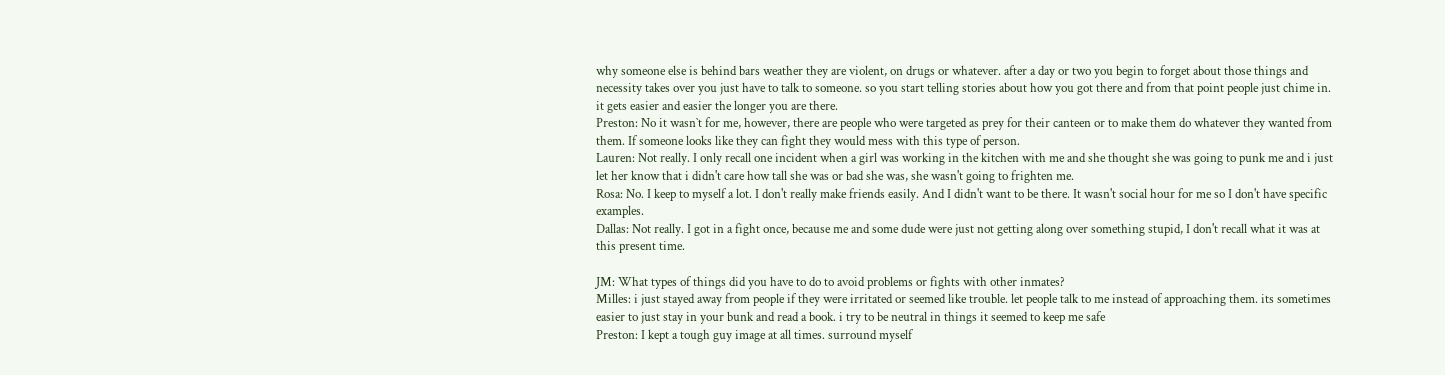why someone else is behind bars weather they are violent, on drugs or whatever. after a day or two you begin to forget about those things and necessity takes over you just have to talk to someone. so you start telling stories about how you got there and from that point people just chime in. it gets easier and easier the longer you are there.
Preston: No it wasn`t for me, however, there are people who were targeted as prey for their canteen or to make them do whatever they wanted from them. If someone looks like they can fight they would mess with this type of person.
Lauren: Not really. I only recall one incident when a girl was working in the kitchen with me and she thought she was going to punk me and i just let her know that i didn't care how tall she was or bad she was, she wasn't going to frighten me.
Rosa: No. I keep to myself a lot. I don't really make friends easily. And I didn't want to be there. It wasn't social hour for me so I don't have specific examples.
Dallas: Not really. I got in a fight once, because me and some dude were just not getting along over something stupid, I don't recall what it was at this present time.

JM: What types of things did you have to do to avoid problems or fights with other inmates?
Milles: i just stayed away from people if they were irritated or seemed like trouble. let people talk to me instead of approaching them. its sometimes easier to just stay in your bunk and read a book. i try to be neutral in things it seemed to keep me safe
Preston: I kept a tough guy image at all times. surround myself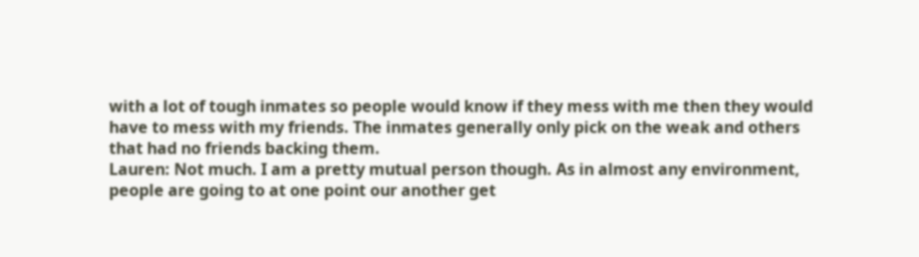with a lot of tough inmates so people would know if they mess with me then they would have to mess with my friends. The inmates generally only pick on the weak and others that had no friends backing them.
Lauren: Not much. I am a pretty mutual person though. As in almost any environment, people are going to at one point our another get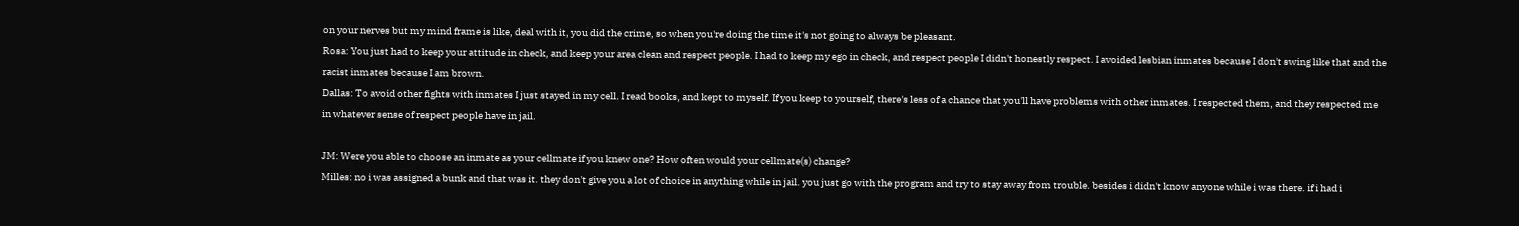on your nerves but my mind frame is like, deal with it, you did the crime, so when you're doing the time it's not going to always be pleasant.
Rosa: You just had to keep your attitude in check, and keep your area clean and respect people. I had to keep my ego in check, and respect people I didn't honestly respect. I avoided lesbian inmates because I don't swing like that and the racist inmates because I am brown.
Dallas: To avoid other fights with inmates I just stayed in my cell. I read books, and kept to myself. If you keep to yourself, there's less of a chance that you'll have problems with other inmates. I respected them, and they respected me in whatever sense of respect people have in jail.

JM: Were you able to choose an inmate as your cellmate if you knew one? How often would your cellmate(s) change?
Milles: no i was assigned a bunk and that was it. they don't give you a lot of choice in anything while in jail. you just go with the program and try to stay away from trouble. besides i didn't know anyone while i was there. if i had i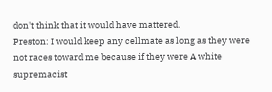don't think that it would have mattered.
Preston: I would keep any cellmate as long as they were not races toward me because if they were A white supremacist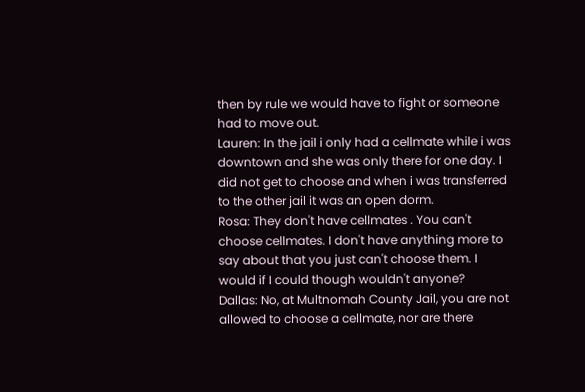then by rule we would have to fight or someone had to move out.
Lauren: In the jail i only had a cellmate while i was downtown and she was only there for one day. I did not get to choose and when i was transferred to the other jail it was an open dorm.
Rosa: They don't have cellmates . You can't choose cellmates. I don't have anything more to say about that you just can't choose them. I would if I could though wouldn't anyone?
Dallas: No, at Multnomah County Jail, you are not allowed to choose a cellmate, nor are there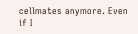cellmates anymore. Even if I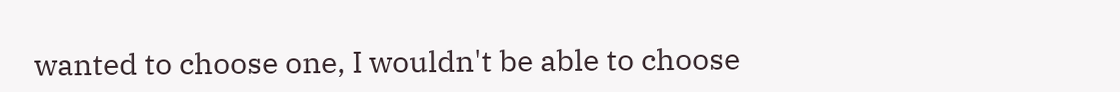wanted to choose one, I wouldn't be able to choose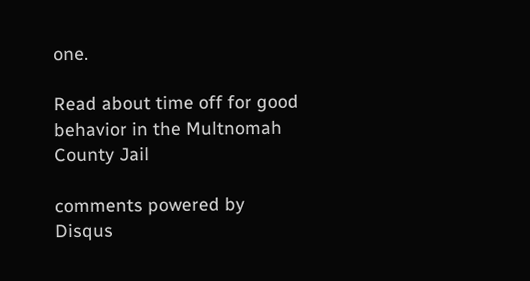one.

Read about time off for good behavior in the Multnomah County Jail

comments powered by Disqus